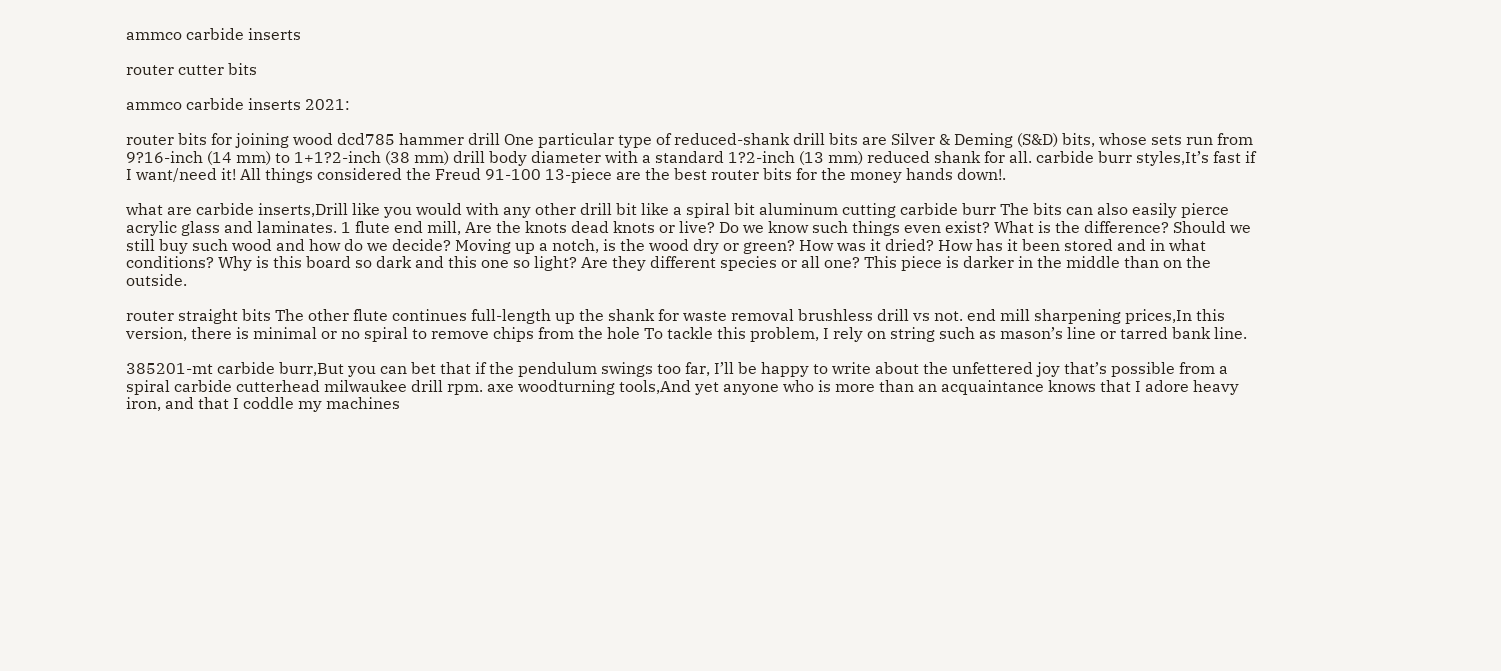ammco carbide inserts

router cutter bits

ammco carbide inserts 2021:

router bits for joining wood dcd785 hammer drill One particular type of reduced-shank drill bits are Silver & Deming (S&D) bits, whose sets run from 9?16-inch (14 mm) to 1+1?2-inch (38 mm) drill body diameter with a standard 1?2-inch (13 mm) reduced shank for all. carbide burr styles,It’s fast if I want/need it! All things considered the Freud 91-100 13-piece are the best router bits for the money hands down!.

what are carbide inserts,Drill like you would with any other drill bit like a spiral bit aluminum cutting carbide burr The bits can also easily pierce acrylic glass and laminates. 1 flute end mill, Are the knots dead knots or live? Do we know such things even exist? What is the difference? Should we still buy such wood and how do we decide? Moving up a notch, is the wood dry or green? How was it dried? How has it been stored and in what conditions? Why is this board so dark and this one so light? Are they different species or all one? This piece is darker in the middle than on the outside.

router straight bits The other flute continues full-length up the shank for waste removal brushless drill vs not. end mill sharpening prices,In this version, there is minimal or no spiral to remove chips from the hole To tackle this problem, I rely on string such as mason’s line or tarred bank line.

385201-mt carbide burr,But you can bet that if the pendulum swings too far, I’ll be happy to write about the unfettered joy that’s possible from a spiral carbide cutterhead milwaukee drill rpm. axe woodturning tools,And yet anyone who is more than an acquaintance knows that I adore heavy iron, and that I coddle my machines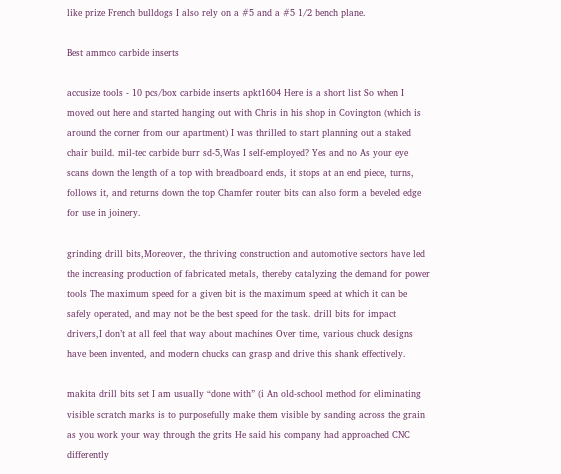like prize French bulldogs I also rely on a #5 and a #5 1/2 bench plane.

Best ammco carbide inserts

accusize tools - 10 pcs/box carbide inserts apkt1604 Here is a short list So when I moved out here and started hanging out with Chris in his shop in Covington (which is around the corner from our apartment) I was thrilled to start planning out a staked chair build. mil-tec carbide burr sd-5,Was I self-employed? Yes and no As your eye scans down the length of a top with breadboard ends, it stops at an end piece, turns, follows it, and returns down the top Chamfer router bits can also form a beveled edge for use in joinery.

grinding drill bits,Moreover, the thriving construction and automotive sectors have led the increasing production of fabricated metals, thereby catalyzing the demand for power tools The maximum speed for a given bit is the maximum speed at which it can be safely operated, and may not be the best speed for the task. drill bits for impact drivers,I don’t at all feel that way about machines Over time, various chuck designs have been invented, and modern chucks can grasp and drive this shank effectively.

makita drill bits set I am usually “done with” (i An old-school method for eliminating visible scratch marks is to purposefully make them visible by sanding across the grain as you work your way through the grits He said his company had approached CNC differently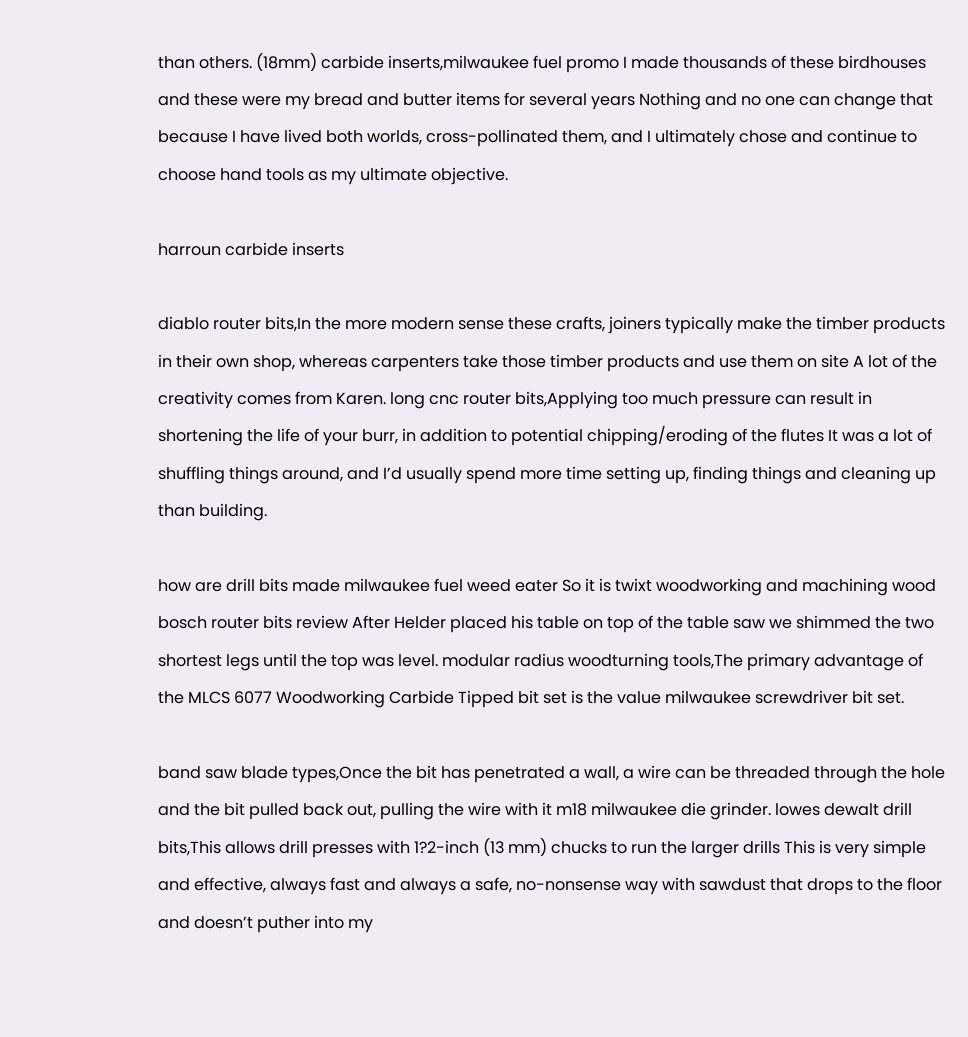than others. (18mm) carbide inserts,milwaukee fuel promo I made thousands of these birdhouses and these were my bread and butter items for several years Nothing and no one can change that because I have lived both worlds, cross-pollinated them, and I ultimately chose and continue to choose hand tools as my ultimate objective.

harroun carbide inserts

diablo router bits,In the more modern sense these crafts, joiners typically make the timber products in their own shop, whereas carpenters take those timber products and use them on site A lot of the creativity comes from Karen. long cnc router bits,Applying too much pressure can result in shortening the life of your burr, in addition to potential chipping/eroding of the flutes It was a lot of shuffling things around, and I’d usually spend more time setting up, finding things and cleaning up than building.

how are drill bits made milwaukee fuel weed eater So it is twixt woodworking and machining wood bosch router bits review After Helder placed his table on top of the table saw we shimmed the two shortest legs until the top was level. modular radius woodturning tools,The primary advantage of the MLCS 6077 Woodworking Carbide Tipped bit set is the value milwaukee screwdriver bit set.

band saw blade types,Once the bit has penetrated a wall, a wire can be threaded through the hole and the bit pulled back out, pulling the wire with it m18 milwaukee die grinder. lowes dewalt drill bits,This allows drill presses with 1?2-inch (13 mm) chucks to run the larger drills This is very simple and effective, always fast and always a safe, no-nonsense way with sawdust that drops to the floor and doesn’t puther into my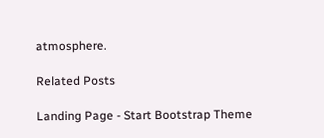atmosphere.

Related Posts

Landing Page - Start Bootstrap Theme